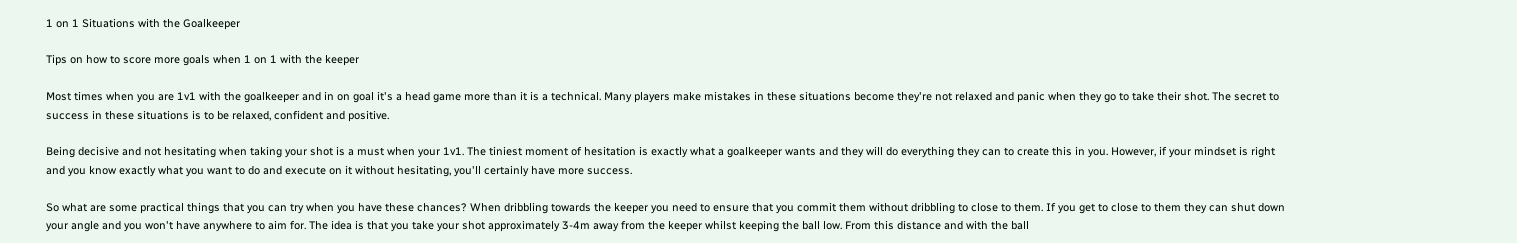1 on 1 Situations with the Goalkeeper

Tips on how to score more goals when 1 on 1 with the keeper

Most times when you are 1v1 with the goalkeeper and in on goal it's a head game more than it is a technical. Many players make mistakes in these situations become they're not relaxed and panic when they go to take their shot. The secret to success in these situations is to be relaxed, confident and positive.

Being decisive and not hesitating when taking your shot is a must when your 1v1. The tiniest moment of hesitation is exactly what a goalkeeper wants and they will do everything they can to create this in you. However, if your mindset is right and you know exactly what you want to do and execute on it without hesitating, you'll certainly have more success.

So what are some practical things that you can try when you have these chances? When dribbling towards the keeper you need to ensure that you commit them without dribbling to close to them. If you get to close to them they can shut down your angle and you won't have anywhere to aim for. The idea is that you take your shot approximately 3-4m away from the keeper whilst keeping the ball low. From this distance and with the ball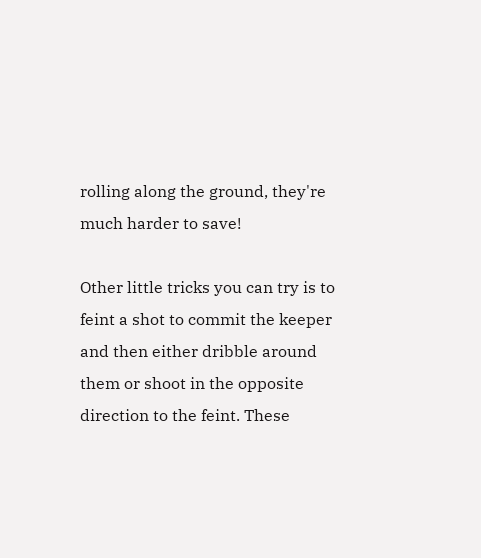rolling along the ground, they're much harder to save!

Other little tricks you can try is to feint a shot to commit the keeper and then either dribble around them or shoot in the opposite direction to the feint. These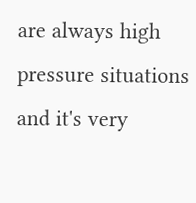are always high pressure situations and it's very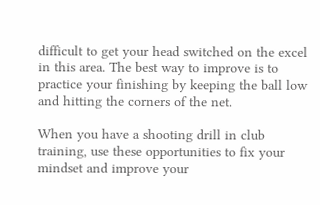difficult to get your head switched on the excel in this area. The best way to improve is to practice your finishing by keeping the ball low and hitting the corners of the net.

When you have a shooting drill in club training, use these opportunities to fix your mindset and improve your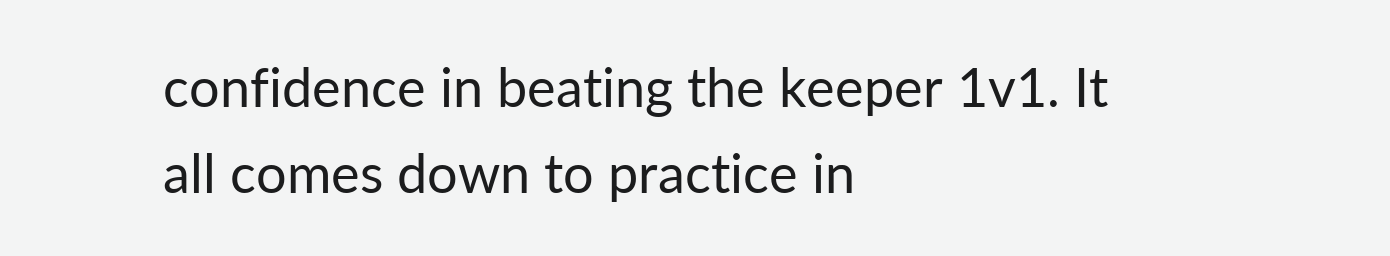confidence in beating the keeper 1v1. It all comes down to practice in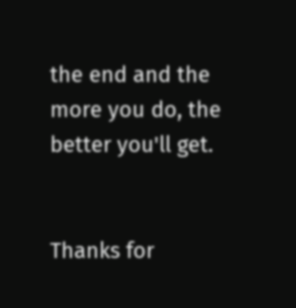the end and the more you do, the better you'll get.


Thanks for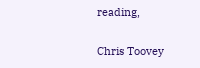reading,

Chris Toovey